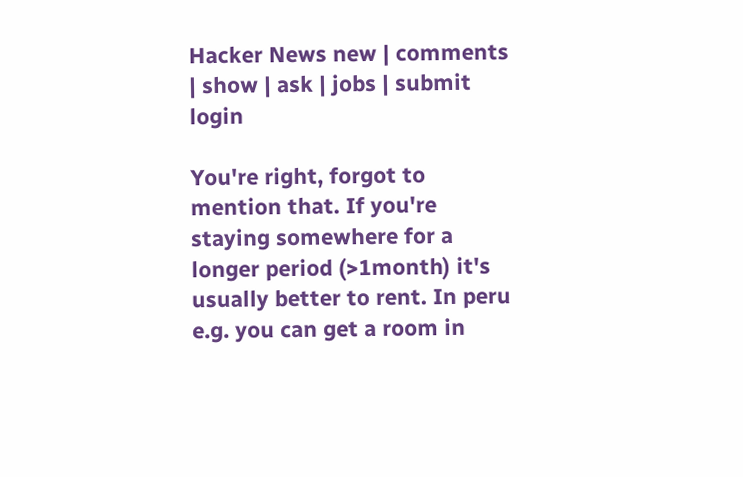Hacker News new | comments | show | ask | jobs | submit login

You're right, forgot to mention that. If you're staying somewhere for a longer period (>1month) it's usually better to rent. In peru e.g. you can get a room in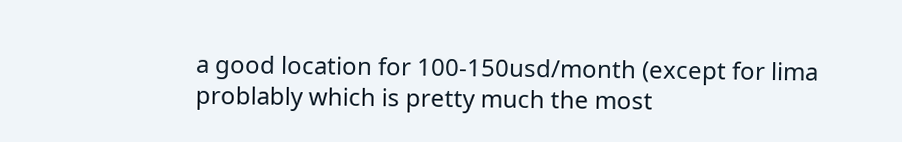a good location for 100-150usd/month (except for lima problably which is pretty much the most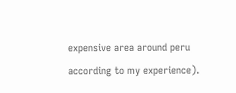expensive area around peru according to my experience).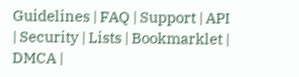Guidelines | FAQ | Support | API | Security | Lists | Bookmarklet | DMCA |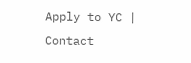Apply to YC | Contact